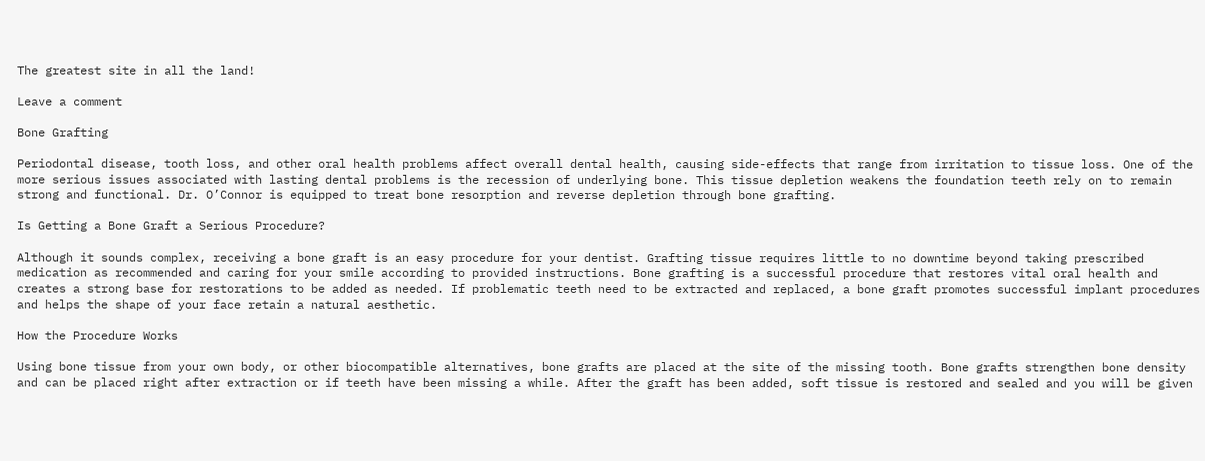The greatest site in all the land!

Leave a comment

Bone Grafting

Periodontal disease, tooth loss, and other oral health problems affect overall dental health, causing side-effects that range from irritation to tissue loss. One of the more serious issues associated with lasting dental problems is the recession of underlying bone. This tissue depletion weakens the foundation teeth rely on to remain strong and functional. Dr. O’Connor is equipped to treat bone resorption and reverse depletion through bone grafting.

Is Getting a Bone Graft a Serious Procedure?

Although it sounds complex, receiving a bone graft is an easy procedure for your dentist. Grafting tissue requires little to no downtime beyond taking prescribed medication as recommended and caring for your smile according to provided instructions. Bone grafting is a successful procedure that restores vital oral health and creates a strong base for restorations to be added as needed. If problematic teeth need to be extracted and replaced, a bone graft promotes successful implant procedures and helps the shape of your face retain a natural aesthetic.

How the Procedure Works

Using bone tissue from your own body, or other biocompatible alternatives, bone grafts are placed at the site of the missing tooth. Bone grafts strengthen bone density and can be placed right after extraction or if teeth have been missing a while. After the graft has been added, soft tissue is restored and sealed and you will be given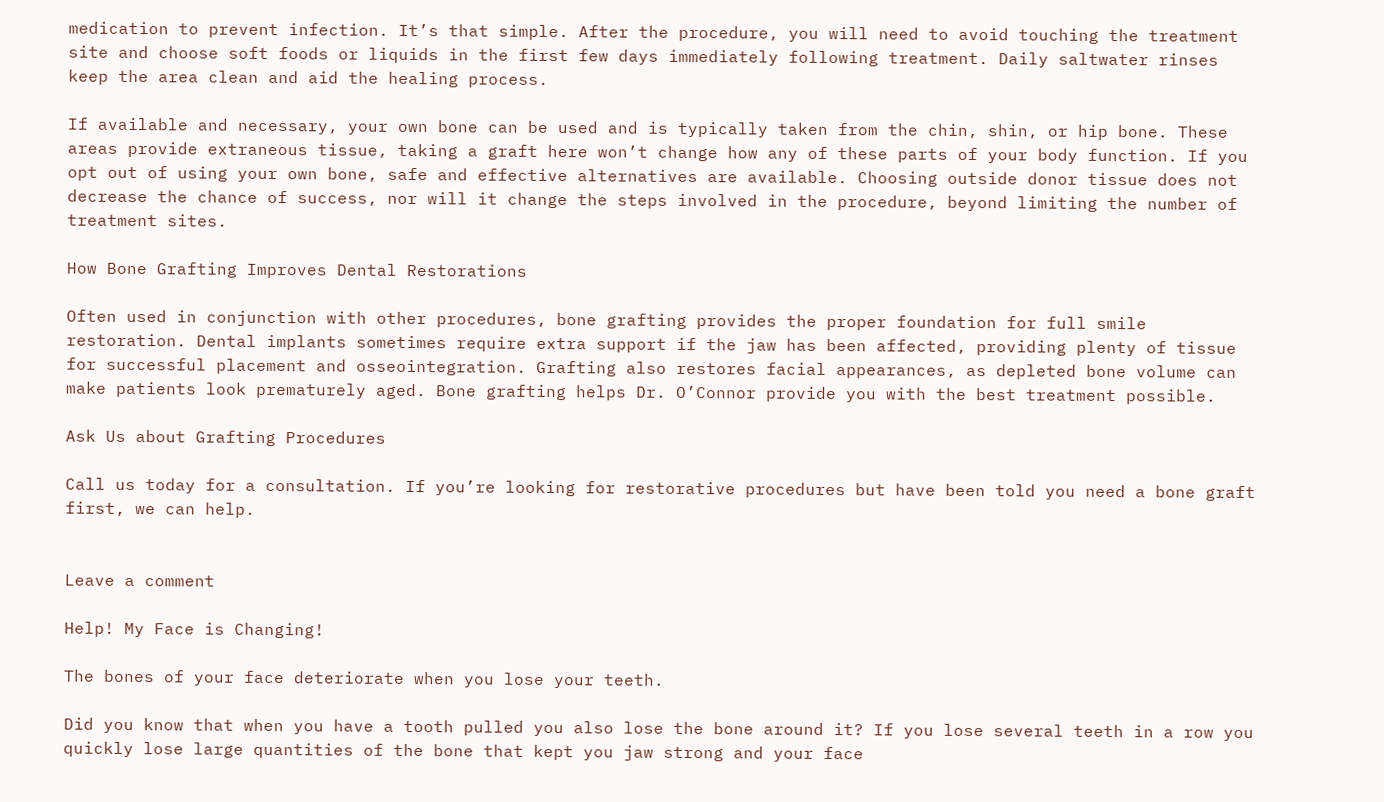medication to prevent infection. It’s that simple. After the procedure, you will need to avoid touching the treatment site and choose soft foods or liquids in the first few days immediately following treatment. Daily saltwater rinses keep the area clean and aid the healing process.

If available and necessary, your own bone can be used and is typically taken from the chin, shin, or hip bone. These areas provide extraneous tissue, taking a graft here won’t change how any of these parts of your body function. If you opt out of using your own bone, safe and effective alternatives are available. Choosing outside donor tissue does not decrease the chance of success, nor will it change the steps involved in the procedure, beyond limiting the number of treatment sites.

How Bone Grafting Improves Dental Restorations

Often used in conjunction with other procedures, bone grafting provides the proper foundation for full smile restoration. Dental implants sometimes require extra support if the jaw has been affected, providing plenty of tissue for successful placement and osseointegration. Grafting also restores facial appearances, as depleted bone volume can make patients look prematurely aged. Bone grafting helps Dr. O’Connor provide you with the best treatment possible.

Ask Us about Grafting Procedures

Call us today for a consultation. If you’re looking for restorative procedures but have been told you need a bone graft first, we can help.


Leave a comment

Help! My Face is Changing!

The bones of your face deteriorate when you lose your teeth.

Did you know that when you have a tooth pulled you also lose the bone around it? If you lose several teeth in a row you quickly lose large quantities of the bone that kept you jaw strong and your face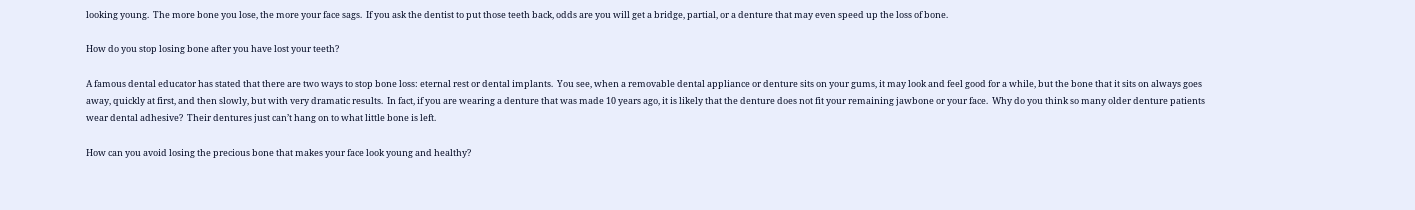looking young.  The more bone you lose, the more your face sags.  If you ask the dentist to put those teeth back, odds are you will get a bridge, partial, or a denture that may even speed up the loss of bone.

How do you stop losing bone after you have lost your teeth?

A famous dental educator has stated that there are two ways to stop bone loss: eternal rest or dental implants.  You see, when a removable dental appliance or denture sits on your gums, it may look and feel good for a while, but the bone that it sits on always goes away, quickly at first, and then slowly, but with very dramatic results.  In fact, if you are wearing a denture that was made 10 years ago, it is likely that the denture does not fit your remaining jawbone or your face.  Why do you think so many older denture patients wear dental adhesive?  Their dentures just can’t hang on to what little bone is left.

How can you avoid losing the precious bone that makes your face look young and healthy?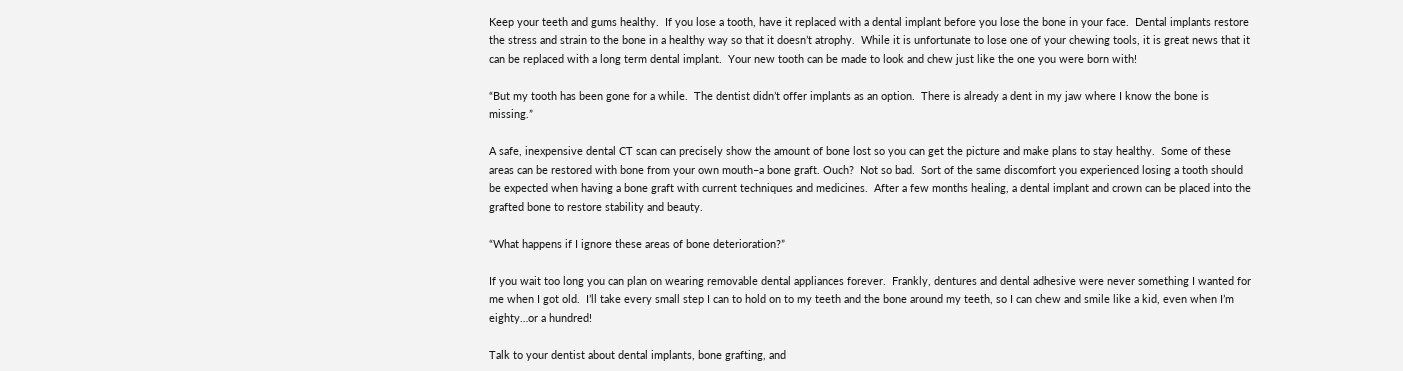Keep your teeth and gums healthy.  If you lose a tooth, have it replaced with a dental implant before you lose the bone in your face.  Dental implants restore the stress and strain to the bone in a healthy way so that it doesn’t atrophy.  While it is unfortunate to lose one of your chewing tools, it is great news that it can be replaced with a long term dental implant.  Your new tooth can be made to look and chew just like the one you were born with!

“But my tooth has been gone for a while.  The dentist didn’t offer implants as an option.  There is already a dent in my jaw where I know the bone is missing.”

A safe, inexpensive dental CT scan can precisely show the amount of bone lost so you can get the picture and make plans to stay healthy.  Some of these areas can be restored with bone from your own mouth–a bone graft. Ouch?  Not so bad.  Sort of the same discomfort you experienced losing a tooth should be expected when having a bone graft with current techniques and medicines.  After a few months healing, a dental implant and crown can be placed into the grafted bone to restore stability and beauty.

“What happens if I ignore these areas of bone deterioration?”

If you wait too long you can plan on wearing removable dental appliances forever.  Frankly, dentures and dental adhesive were never something I wanted for me when I got old.  I’ll take every small step I can to hold on to my teeth and the bone around my teeth, so I can chew and smile like a kid, even when I’m eighty…or a hundred!

Talk to your dentist about dental implants, bone grafting, and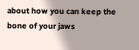about how you can keep the bone of your jaws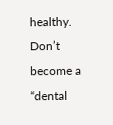healthy.  Don’t become a “dental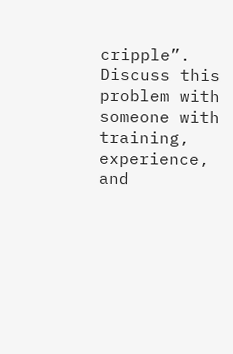cripple”.  Discuss this problem with someone with training, experience, and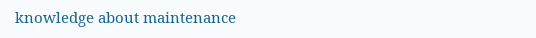knowledge about maintenance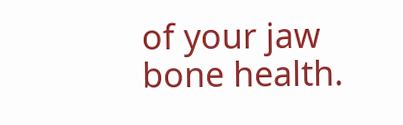of your jaw bone health.